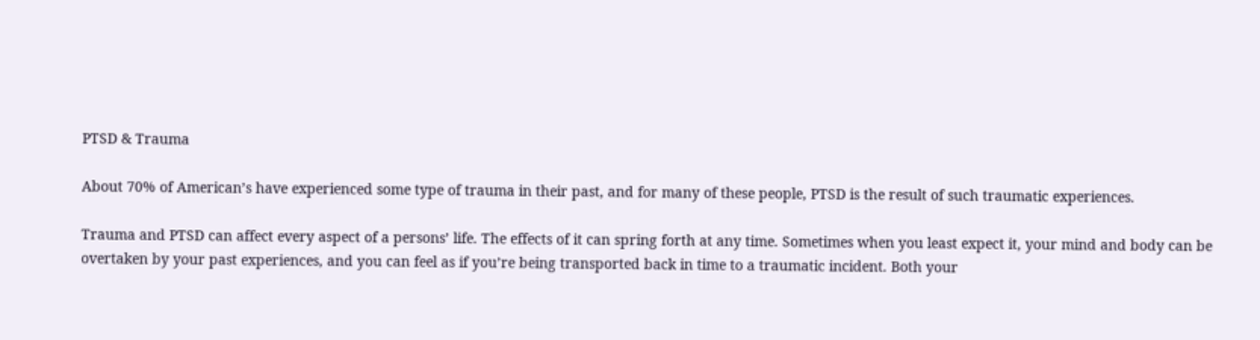PTSD & Trauma

About 70% of American’s have experienced some type of trauma in their past, and for many of these people, PTSD is the result of such traumatic experiences.

Trauma and PTSD can affect every aspect of a persons’ life. The effects of it can spring forth at any time. Sometimes when you least expect it, your mind and body can be overtaken by your past experiences, and you can feel as if you’re being transported back in time to a traumatic incident. Both your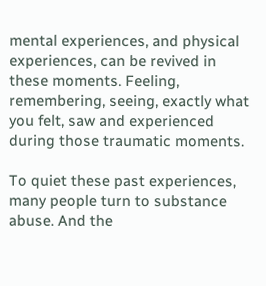mental experiences, and physical experiences, can be revived in these moments. Feeling, remembering, seeing, exactly what you felt, saw and experienced during those traumatic moments.

To quiet these past experiences, many people turn to substance abuse. And the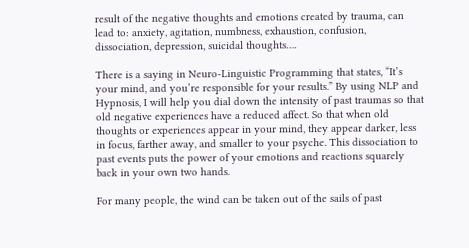result of the negative thoughts and emotions created by trauma, can lead to: anxiety, agitation, numbness, exhaustion, confusion, dissociation, depression, suicidal thoughts….

There is a saying in Neuro-Linguistic Programming that states, “It’s your mind, and you’re responsible for your results.” By using NLP and Hypnosis, I will help you dial down the intensity of past traumas so that old negative experiences have a reduced affect. So that when old thoughts or experiences appear in your mind, they appear darker, less in focus, farther away, and smaller to your psyche. This dissociation to past events puts the power of your emotions and reactions squarely back in your own two hands.

For many people, the wind can be taken out of the sails of past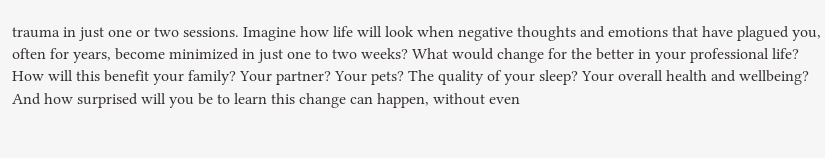trauma in just one or two sessions. Imagine how life will look when negative thoughts and emotions that have plagued you, often for years, become minimized in just one to two weeks? What would change for the better in your professional life? How will this benefit your family? Your partner? Your pets? The quality of your sleep? Your overall health and wellbeing? And how surprised will you be to learn this change can happen, without even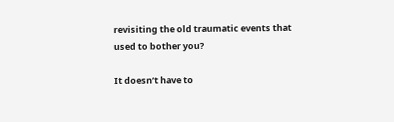revisiting the old traumatic events that used to bother you?

It doesn’t have to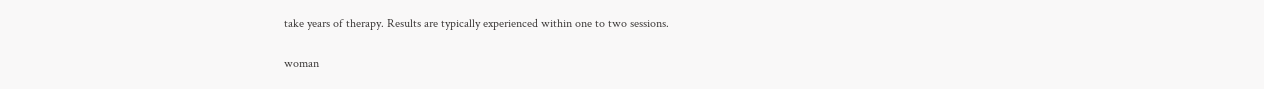take years of therapy. Results are typically experienced within one to two sessions.

woman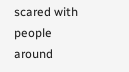scared with people around